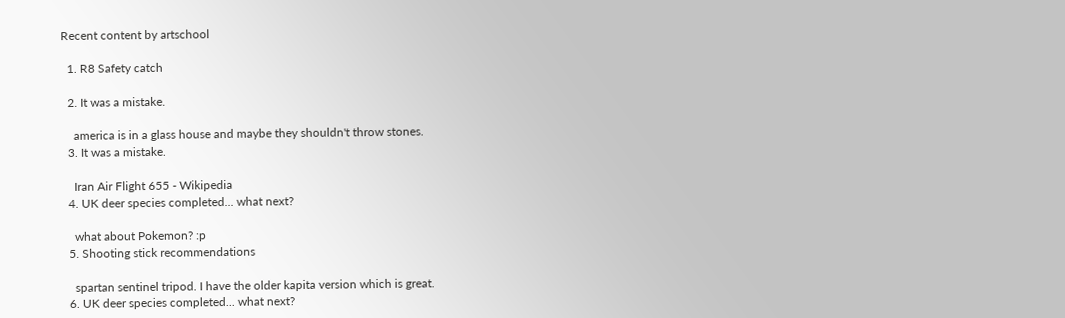Recent content by artschool

  1. R8 Safety catch

  2. It was a mistake.

    america is in a glass house and maybe they shouldn't throw stones.
  3. It was a mistake.

    Iran Air Flight 655 - Wikipedia
  4. UK deer species completed... what next?

    what about Pokemon? :p
  5. Shooting stick recommendations

    spartan sentinel tripod. I have the older kapita version which is great.
  6. UK deer species completed... what next?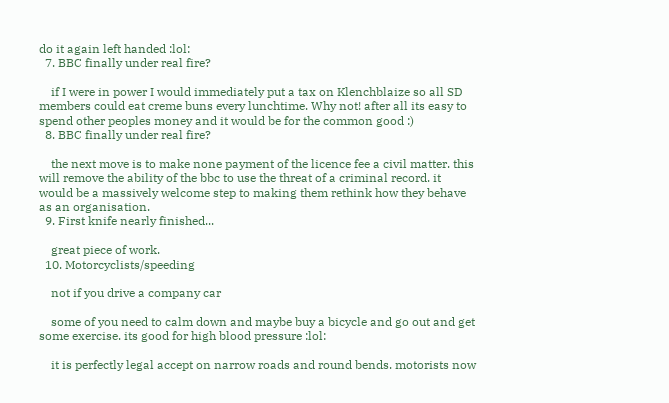do it again left handed :lol:
  7. BBC finally under real fire?

    if I were in power I would immediately put a tax on Klenchblaize so all SD members could eat creme buns every lunchtime. Why not! after all its easy to spend other peoples money and it would be for the common good :)
  8. BBC finally under real fire?

    the next move is to make none payment of the licence fee a civil matter. this will remove the ability of the bbc to use the threat of a criminal record. it would be a massively welcome step to making them rethink how they behave as an organisation.
  9. First knife nearly finished...

    great piece of work.
  10. Motorcyclists/speeding

    not if you drive a company car

    some of you need to calm down and maybe buy a bicycle and go out and get some exercise. its good for high blood pressure :lol:

    it is perfectly legal accept on narrow roads and round bends. motorists now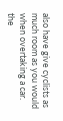also have give cyclists as much room as you would when overtaking a car. the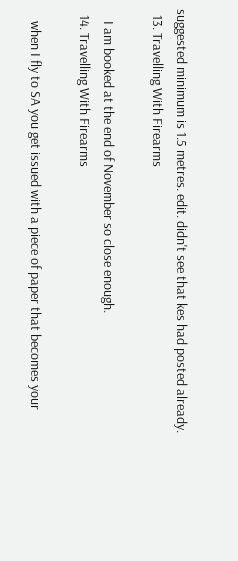suggested minimum is 1.5 metres. edit. didn't see that kes had posted already.
  13. Travelling With Firearms

    I am booked at the end of November so close enough.
  14. Travelling With Firearms

    when I fly to SA you get issued with a piece of paper that becomes your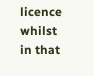licence whilst in that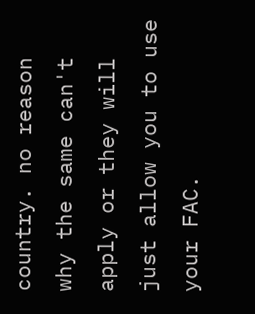country. no reason why the same can't apply or they will just allow you to use your FAC.